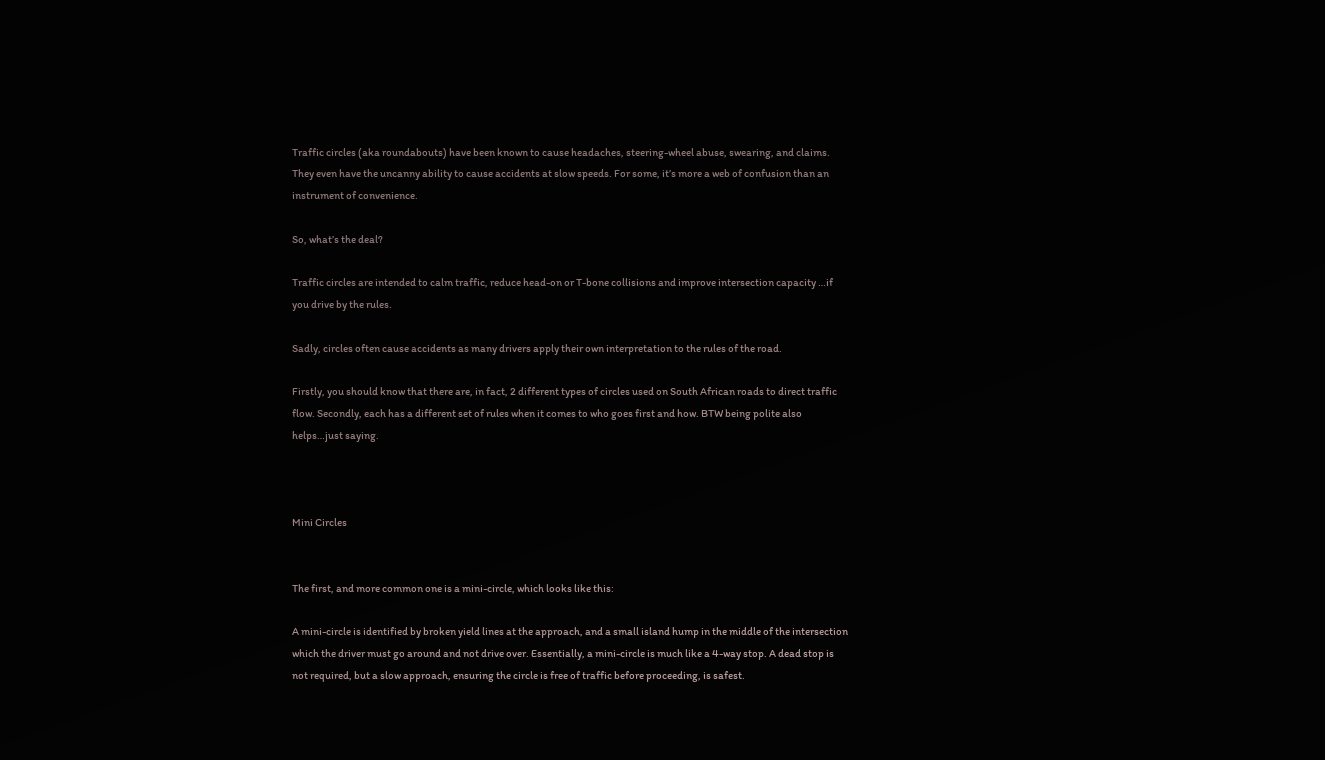Traffic circles (aka roundabouts) have been known to cause headaches, steering-wheel abuse, swearing, and claims. They even have the uncanny ability to cause accidents at slow speeds. For some, it’s more a web of confusion than an instrument of convenience.

So, what’s the deal?

Traffic circles are intended to calm traffic, reduce head-on or T-bone collisions and improve intersection capacity …if you drive by the rules.

Sadly, circles often cause accidents as many drivers apply their own interpretation to the rules of the road.

Firstly, you should know that there are, in fact, 2 different types of circles used on South African roads to direct traffic flow. Secondly, each has a different set of rules when it comes to who goes first and how. BTW being polite also helps…just saying.



Mini Circles


The first, and more common one is a mini-circle, which looks like this:

A mini-circle is identified by broken yield lines at the approach, and a small island hump in the middle of the intersection which the driver must go around and not drive over. Essentially, a mini-circle is much like a 4-way stop. A dead stop is not required, but a slow approach, ensuring the circle is free of traffic before proceeding, is safest.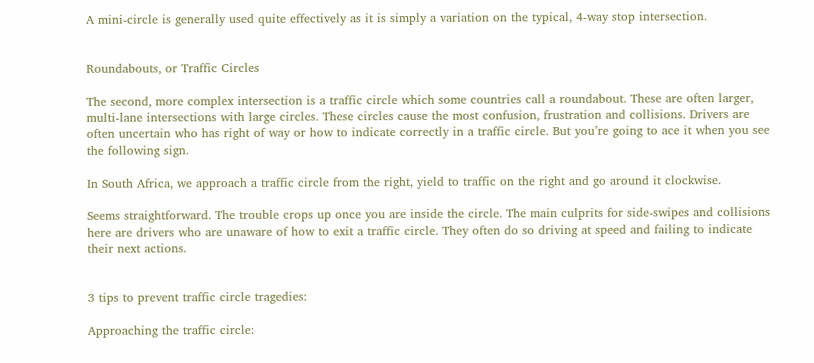A mini-circle is generally used quite effectively as it is simply a variation on the typical, 4-way stop intersection.


Roundabouts, or Traffic Circles

The second, more complex intersection is a traffic circle which some countries call a roundabout. These are often larger, multi-lane intersections with large circles. These circles cause the most confusion, frustration and collisions. Drivers are often uncertain who has right of way or how to indicate correctly in a traffic circle. But you’re going to ace it when you see the following sign.

In South Africa, we approach a traffic circle from the right, yield to traffic on the right and go around it clockwise.

Seems straightforward. The trouble crops up once you are inside the circle. The main culprits for side-swipes and collisions here are drivers who are unaware of how to exit a traffic circle. They often do so driving at speed and failing to indicate their next actions.


3 tips to prevent traffic circle tragedies:

Approaching the traffic circle: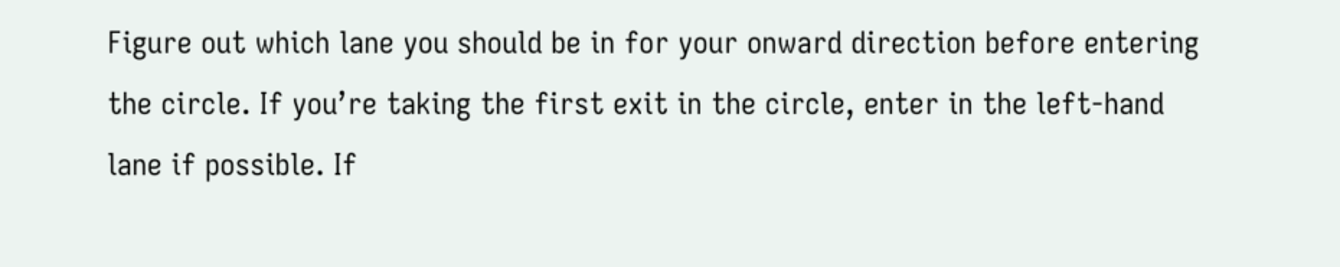Figure out which lane you should be in for your onward direction before entering the circle. If you’re taking the first exit in the circle, enter in the left-hand lane if possible. If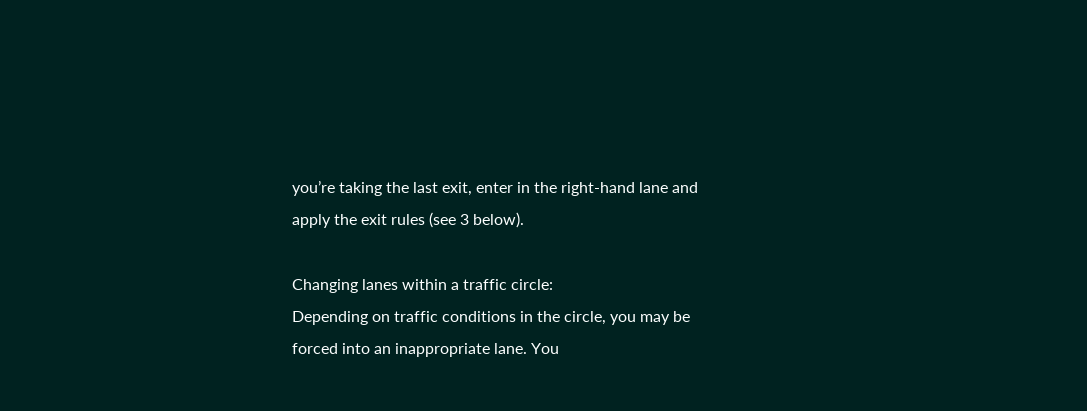you’re taking the last exit, enter in the right-hand lane and apply the exit rules (see 3 below).

Changing lanes within a traffic circle:
Depending on traffic conditions in the circle, you may be forced into an inappropriate lane. You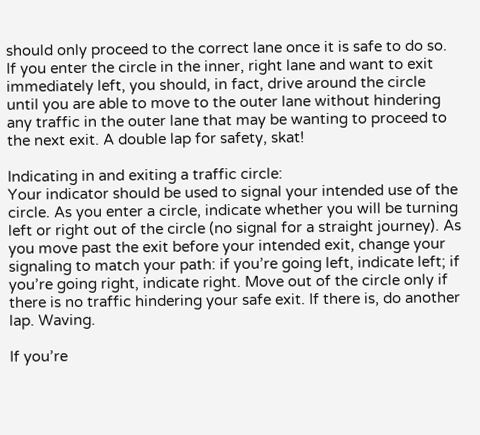should only proceed to the correct lane once it is safe to do so. If you enter the circle in the inner, right lane and want to exit immediately left, you should, in fact, drive around the circle until you are able to move to the outer lane without hindering any traffic in the outer lane that may be wanting to proceed to the next exit. A double lap for safety, skat!

Indicating in and exiting a traffic circle:
Your indicator should be used to signal your intended use of the circle. As you enter a circle, indicate whether you will be turning left or right out of the circle (no signal for a straight journey). As you move past the exit before your intended exit, change your signaling to match your path: if you’re going left, indicate left; if you’re going right, indicate right. Move out of the circle only if there is no traffic hindering your safe exit. If there is, do another lap. Waving.

If you’re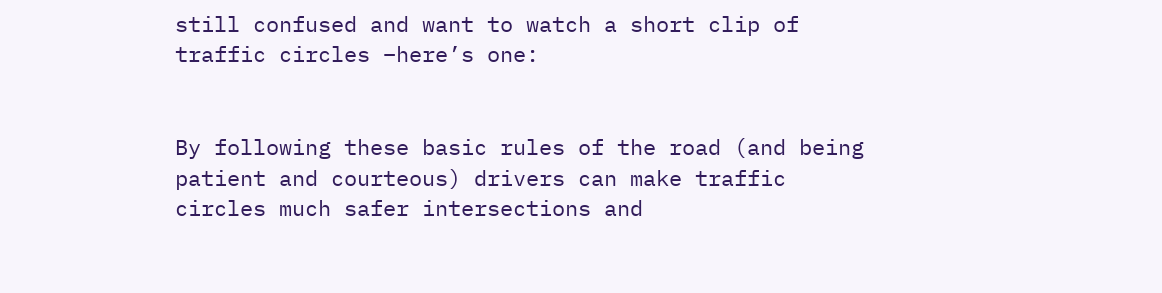still confused and want to watch a short clip of traffic circles –here’s one:


By following these basic rules of the road (and being patient and courteous) drivers can make traffic circles much safer intersections and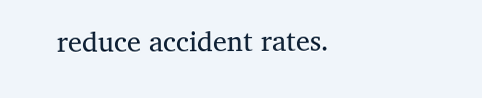reduce accident rates.